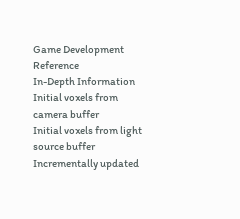Game Development Reference
In-Depth Information
Initial voxels from camera buffer
Initial voxels from light source buffer
Incrementally updated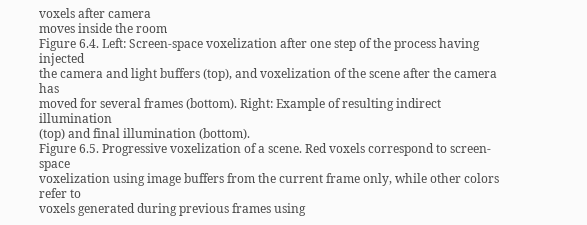voxels after camera
moves inside the room
Figure 6.4. Left: Screen-space voxelization after one step of the process having injected
the camera and light buffers (top), and voxelization of the scene after the camera has
moved for several frames (bottom). Right: Example of resulting indirect illumination
(top) and final illumination (bottom).
Figure 6.5. Progressive voxelization of a scene. Red voxels correspond to screen-space
voxelization using image buffers from the current frame only, while other colors refer to
voxels generated during previous frames using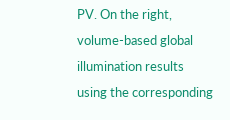PV. On the right, volume-based global
illumination results using the corresponding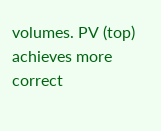volumes. PV (top) achieves more correct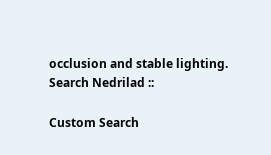occlusion and stable lighting.
Search Nedrilad ::

Custom Search